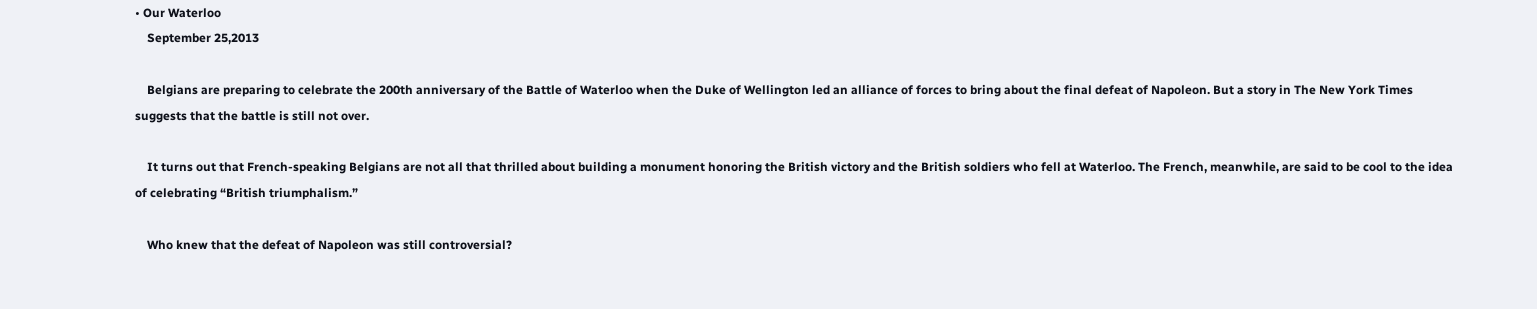• Our Waterloo
    September 25,2013

    Belgians are preparing to celebrate the 200th anniversary of the Battle of Waterloo when the Duke of Wellington led an alliance of forces to bring about the final defeat of Napoleon. But a story in The New York Times suggests that the battle is still not over.

    It turns out that French-speaking Belgians are not all that thrilled about building a monument honoring the British victory and the British soldiers who fell at Waterloo. The French, meanwhile, are said to be cool to the idea of celebrating “British triumphalism.”

    Who knew that the defeat of Napoleon was still controversial?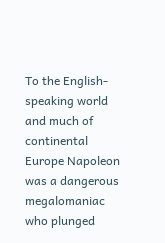To the English-speaking world and much of continental Europe Napoleon was a dangerous megalomaniac who plunged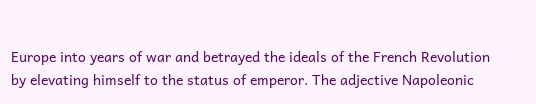Europe into years of war and betrayed the ideals of the French Revolution by elevating himself to the status of emperor. The adjective Napoleonic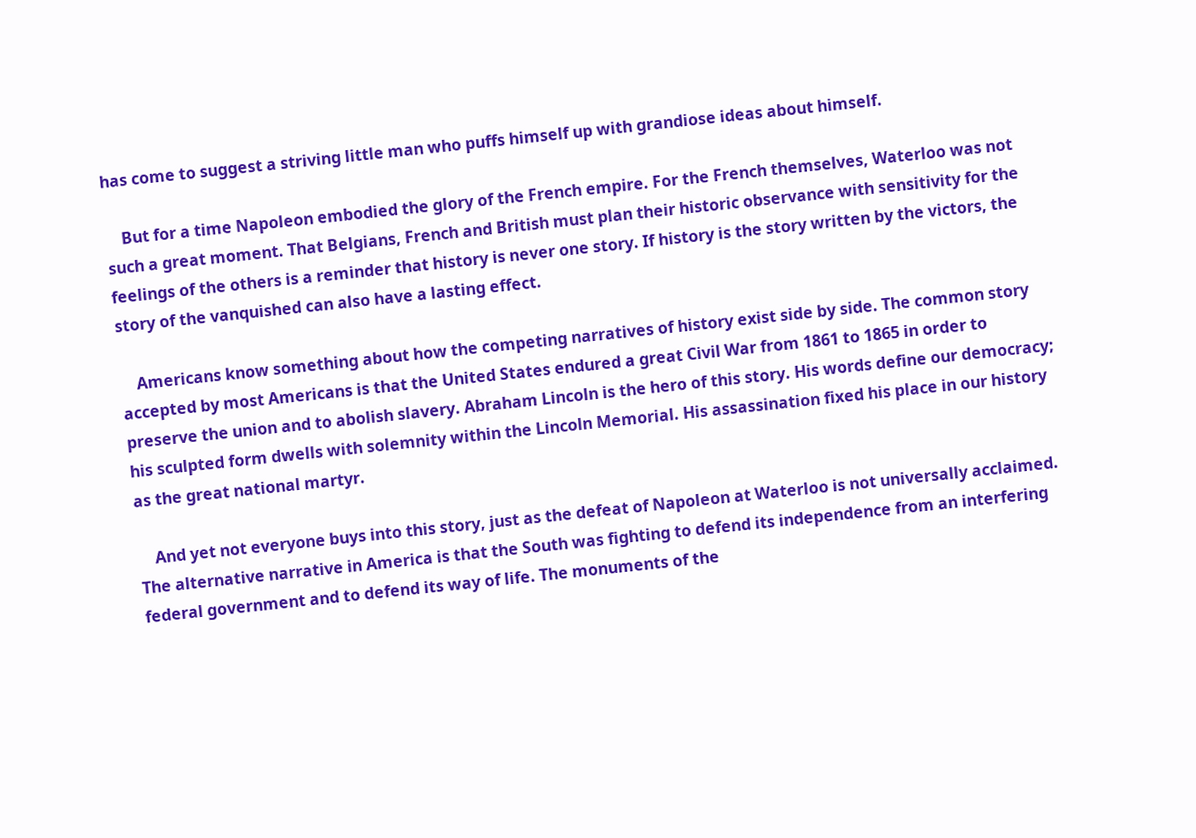has come to suggest a striving little man who puffs himself up with grandiose ideas about himself.

    But for a time Napoleon embodied the glory of the French empire. For the French themselves, Waterloo was not such a great moment. That Belgians, French and British must plan their historic observance with sensitivity for the feelings of the others is a reminder that history is never one story. If history is the story written by the victors, the story of the vanquished can also have a lasting effect.

    Americans know something about how the competing narratives of history exist side by side. The common story accepted by most Americans is that the United States endured a great Civil War from 1861 to 1865 in order to preserve the union and to abolish slavery. Abraham Lincoln is the hero of this story. His words define our democracy; his sculpted form dwells with solemnity within the Lincoln Memorial. His assassination fixed his place in our history as the great national martyr.

    And yet not everyone buys into this story, just as the defeat of Napoleon at Waterloo is not universally acclaimed. The alternative narrative in America is that the South was fighting to defend its independence from an interfering federal government and to defend its way of life. The monuments of the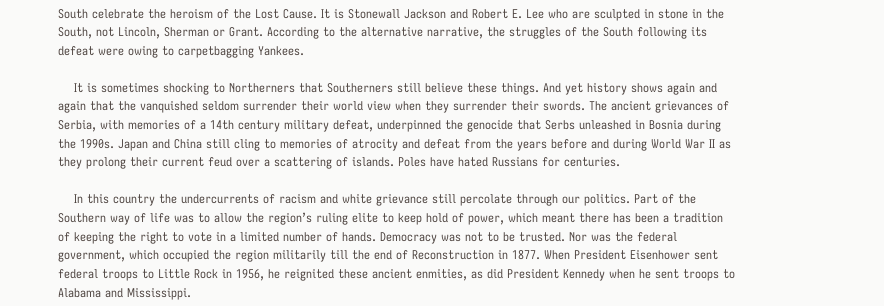South celebrate the heroism of the Lost Cause. It is Stonewall Jackson and Robert E. Lee who are sculpted in stone in the South, not Lincoln, Sherman or Grant. According to the alternative narrative, the struggles of the South following its defeat were owing to carpetbagging Yankees.

    It is sometimes shocking to Northerners that Southerners still believe these things. And yet history shows again and again that the vanquished seldom surrender their world view when they surrender their swords. The ancient grievances of Serbia, with memories of a 14th century military defeat, underpinned the genocide that Serbs unleashed in Bosnia during the 1990s. Japan and China still cling to memories of atrocity and defeat from the years before and during World War II as they prolong their current feud over a scattering of islands. Poles have hated Russians for centuries.

    In this country the undercurrents of racism and white grievance still percolate through our politics. Part of the Southern way of life was to allow the region’s ruling elite to keep hold of power, which meant there has been a tradition of keeping the right to vote in a limited number of hands. Democracy was not to be trusted. Nor was the federal government, which occupied the region militarily till the end of Reconstruction in 1877. When President Eisenhower sent federal troops to Little Rock in 1956, he reignited these ancient enmities, as did President Kennedy when he sent troops to Alabama and Mississippi.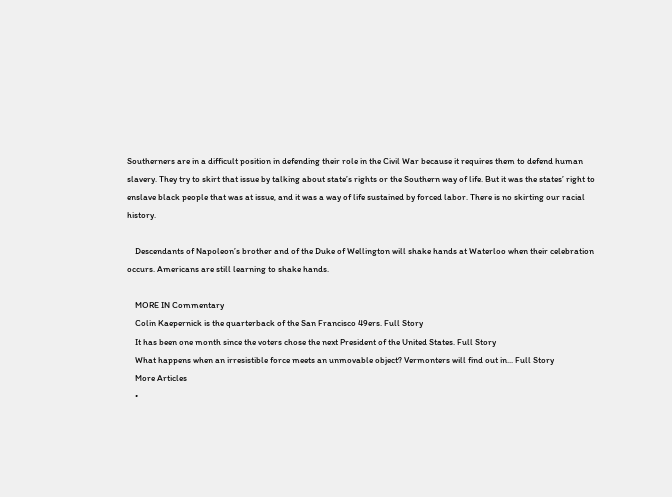Southerners are in a difficult position in defending their role in the Civil War because it requires them to defend human slavery. They try to skirt that issue by talking about state’s rights or the Southern way of life. But it was the states’ right to enslave black people that was at issue, and it was a way of life sustained by forced labor. There is no skirting our racial history.

    Descendants of Napoleon’s brother and of the Duke of Wellington will shake hands at Waterloo when their celebration occurs. Americans are still learning to shake hands.

    MORE IN Commentary
    Colin Kaepernick is the quarterback of the San Francisco 49ers. Full Story
    It has been one month since the voters chose the next President of the United States. Full Story
    What happens when an irresistible force meets an unmovable object? Vermonters will find out in... Full Story
    More Articles
    •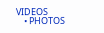VIDEOS
    • PHOTOS